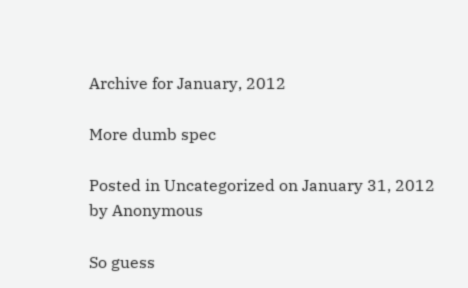Archive for January, 2012

More dumb spec

Posted in Uncategorized on January 31, 2012 by Anonymous

So guess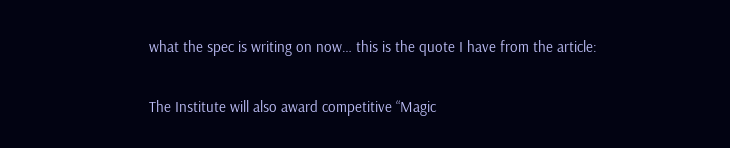what the spec is writing on now… this is the quote I have from the article:

The Institute will also award competitive “Magic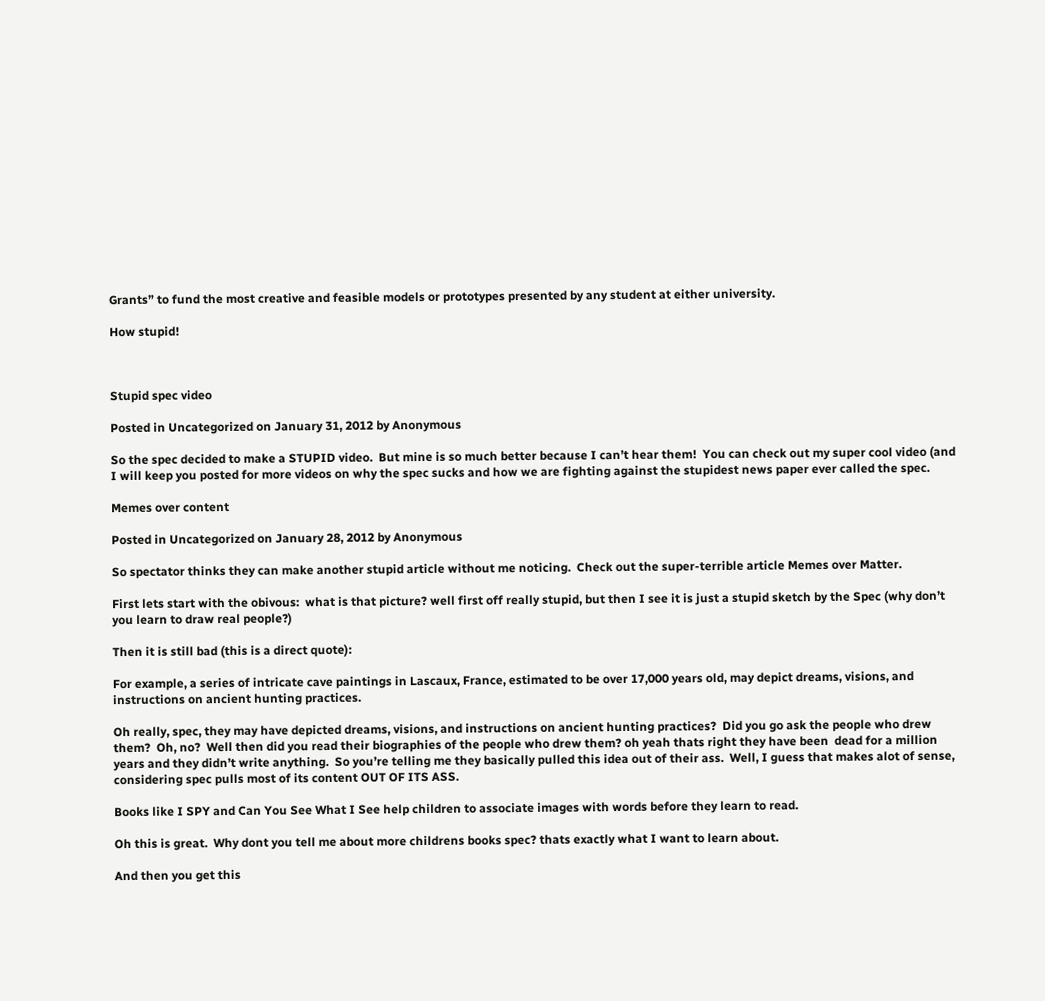Grants” to fund the most creative and feasible models or prototypes presented by any student at either university.

How stupid!



Stupid spec video

Posted in Uncategorized on January 31, 2012 by Anonymous

So the spec decided to make a STUPID video.  But mine is so much better because I can’t hear them!  You can check out my super cool video (and I will keep you posted for more videos on why the spec sucks and how we are fighting against the stupidest news paper ever called the spec.

Memes over content

Posted in Uncategorized on January 28, 2012 by Anonymous

So spectator thinks they can make another stupid article without me noticing.  Check out the super-terrible article Memes over Matter.

First lets start with the obivous:  what is that picture? well first off really stupid, but then I see it is just a stupid sketch by the Spec (why don’t you learn to draw real people?)

Then it is still bad (this is a direct quote):

For example, a series of intricate cave paintings in Lascaux, France, estimated to be over 17,000 years old, may depict dreams, visions, and instructions on ancient hunting practices.

Oh really, spec, they may have depicted dreams, visions, and instructions on ancient hunting practices?  Did you go ask the people who drew them?  Oh, no?  Well then did you read their biographies of the people who drew them? oh yeah thats right they have been  dead for a million years and they didn’t write anything.  So you’re telling me they basically pulled this idea out of their ass.  Well, I guess that makes alot of sense, considering spec pulls most of its content OUT OF ITS ASS.

Books like I SPY and Can You See What I See help children to associate images with words before they learn to read.

Oh this is great.  Why dont you tell me about more childrens books spec? thats exactly what I want to learn about.

And then you get this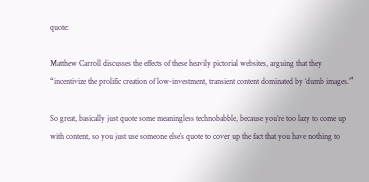quote:

Matthew Carroll discusses the effects of these heavily pictorial websites, arguing that they “incentivize the prolific creation of low-investment, transient content dominated by ‘dumb images.’”

So great, basically just quote some meaningless technobabble, because you’re too lazy to come up with content, so you just use someone else’s quote to cover up the fact that you have nothing to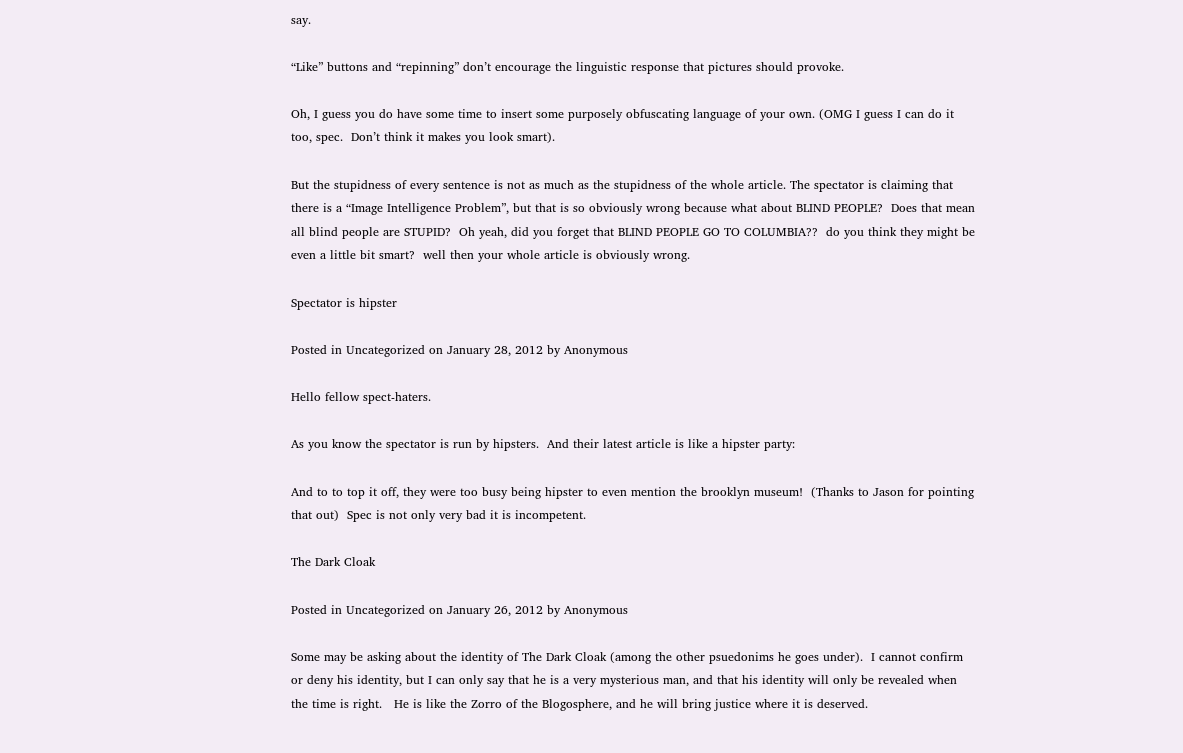say.

“Like” buttons and “repinning” don’t encourage the linguistic response that pictures should provoke.

Oh, I guess you do have some time to insert some purposely obfuscating language of your own. (OMG I guess I can do it too, spec.  Don’t think it makes you look smart).

But the stupidness of every sentence is not as much as the stupidness of the whole article. The spectator is claiming that there is a “Image Intelligence Problem”, but that is so obviously wrong because what about BLIND PEOPLE?  Does that mean all blind people are STUPID?  Oh yeah, did you forget that BLIND PEOPLE GO TO COLUMBIA??  do you think they might be even a little bit smart?  well then your whole article is obviously wrong.

Spectator is hipster

Posted in Uncategorized on January 28, 2012 by Anonymous

Hello fellow spect-haters.

As you know the spectator is run by hipsters.  And their latest article is like a hipster party:

And to to top it off, they were too busy being hipster to even mention the brooklyn museum!  (Thanks to Jason for pointing that out)  Spec is not only very bad it is incompetent.

The Dark Cloak

Posted in Uncategorized on January 26, 2012 by Anonymous

Some may be asking about the identity of The Dark Cloak (among the other psuedonims he goes under).  I cannot confirm or deny his identity, but I can only say that he is a very mysterious man, and that his identity will only be revealed when the time is right.   He is like the Zorro of the Blogosphere, and he will bring justice where it is deserved.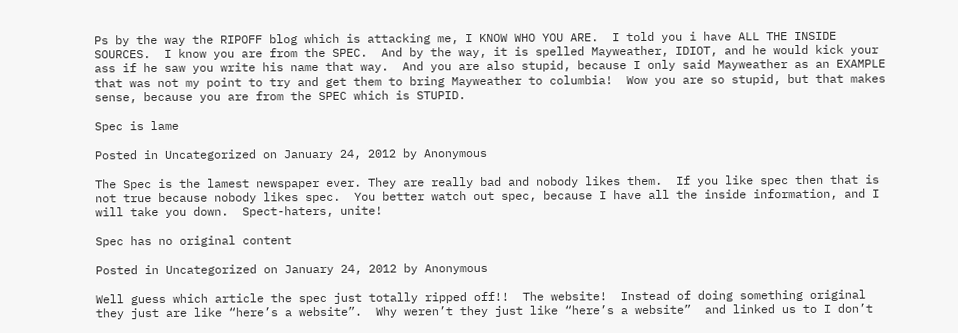Ps by the way the RIPOFF blog which is attacking me, I KNOW WHO YOU ARE.  I told you i have ALL THE INSIDE SOURCES.  I know you are from the SPEC.  And by the way, it is spelled Mayweather, IDIOT, and he would kick your ass if he saw you write his name that way.  And you are also stupid, because I only said Mayweather as an EXAMPLE that was not my point to try and get them to bring Mayweather to columbia!  Wow you are so stupid, but that makes sense, because you are from the SPEC which is STUPID.

Spec is lame

Posted in Uncategorized on January 24, 2012 by Anonymous

The Spec is the lamest newspaper ever. They are really bad and nobody likes them.  If you like spec then that is not true because nobody likes spec.  You better watch out spec, because I have all the inside information, and I will take you down.  Spect-haters, unite!

Spec has no original content

Posted in Uncategorized on January 24, 2012 by Anonymous

Well guess which article the spec just totally ripped off!!  The website!  Instead of doing something original they just are like “here’s a website”.  Why weren’t they just like “here’s a website”  and linked us to I don’t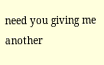need you giving me another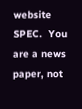website SPEC.  You are a news paper, not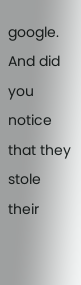google.   And did you notice that they stole their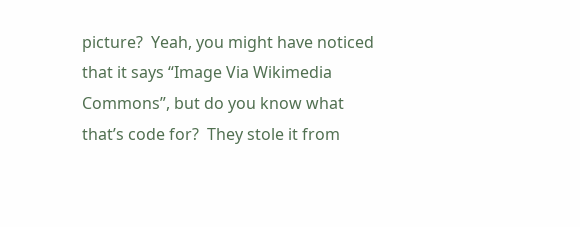picture?  Yeah, you might have noticed that it says “Image Via Wikimedia Commons”, but do you know what that’s code for?  They stole it from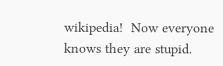wikipedia!  Now everyone knows they are stupid.